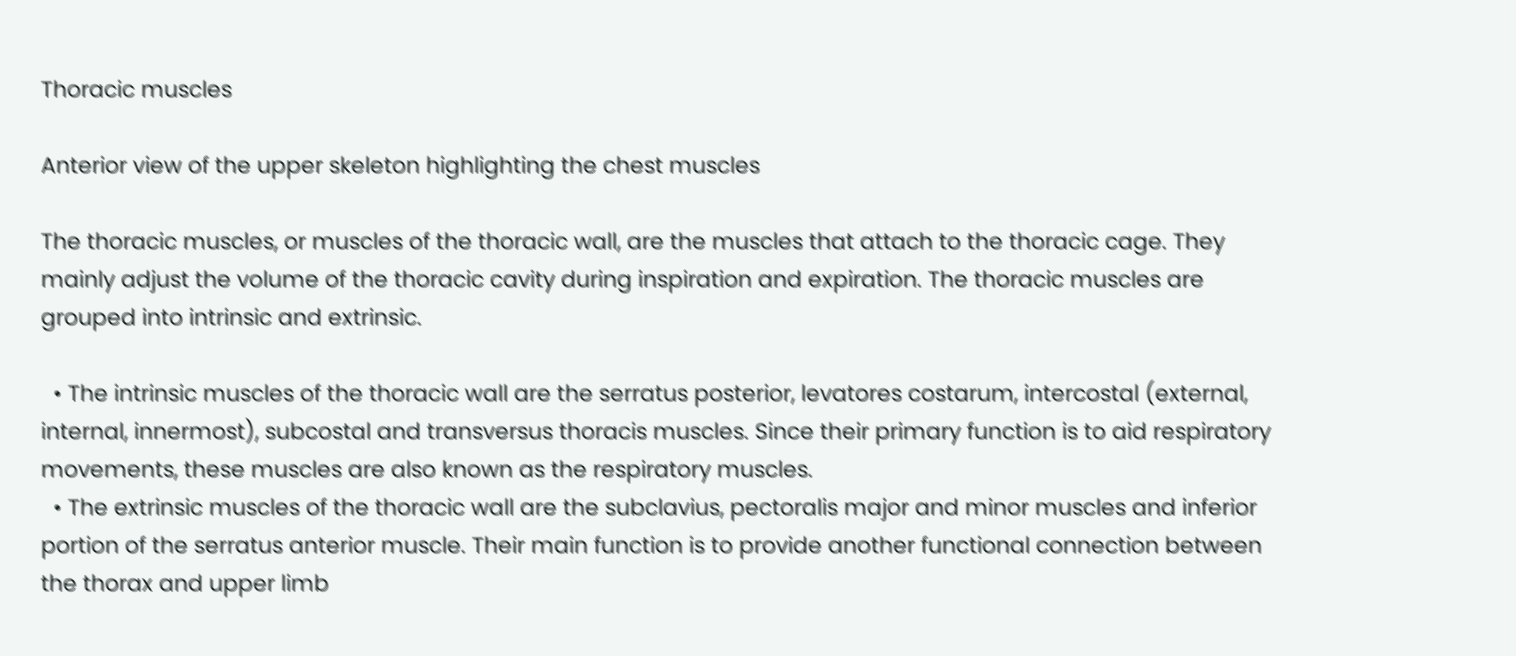Thoracic muscles

Anterior view of the upper skeleton highlighting the chest muscles

The thoracic muscles, or muscles of the thoracic wall, are the muscles that attach to the thoracic cage. They mainly adjust the volume of the thoracic cavity during inspiration and expiration. The thoracic muscles are grouped into intrinsic and extrinsic.

  • The intrinsic muscles of the thoracic wall are the serratus posterior, levatores costarum, intercostal (external, internal, innermost), subcostal and transversus thoracis muscles. Since their primary function is to aid respiratory movements, these muscles are also known as the respiratory muscles.
  • The extrinsic muscles of the thoracic wall are the subclavius, pectoralis major and minor muscles and inferior portion of the serratus anterior muscle. Their main function is to provide another functional connection between the thorax and upper limb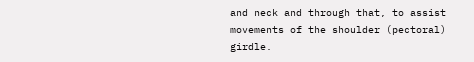and neck and through that, to assist movements of the shoulder (pectoral) girdle.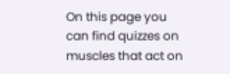On this page you can find quizzes on muscles that act on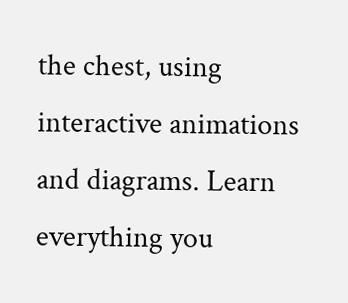the chest, using interactive animations and diagrams. Learn everything you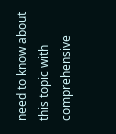need to know about this topic with comprehensive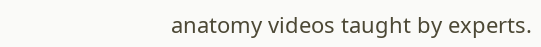anatomy videos taught by experts.